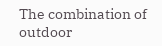The combination of outdoor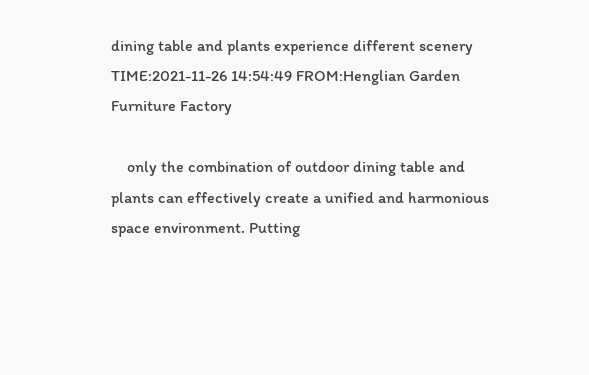dining table and plants experience different scenery
TIME:2021-11-26 14:54:49 FROM:Henglian Garden Furniture Factory

    only the combination of outdoor dining table and plants can effectively create a unified and harmonious space environment. Putting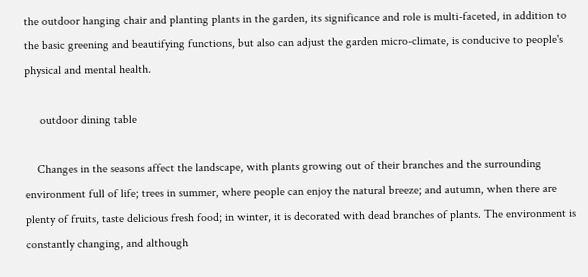the outdoor hanging chair and planting plants in the garden, its significance and role is multi-faceted, in addition to the basic greening and beautifying functions, but also can adjust the garden micro-climate, is conducive to people's physical and mental health.

     outdoor dining table

    Changes in the seasons affect the landscape, with plants growing out of their branches and the surrounding environment full of life; trees in summer, where people can enjoy the natural breeze; and autumn, when there are plenty of fruits, taste delicious fresh food; in winter, it is decorated with dead branches of plants. The environment is constantly changing, and although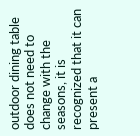outdoor dining table does not need to change with the seasons, it is recognized that it can present a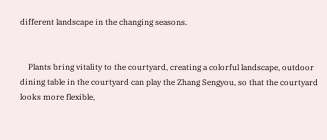different landscape in the changing seasons.


    Plants bring vitality to the courtyard, creating a colorful landscape, outdoor dining table in the courtyard can play the Zhang Sengyou, so that the courtyard looks more flexible,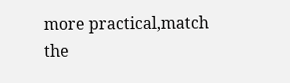more practical,match the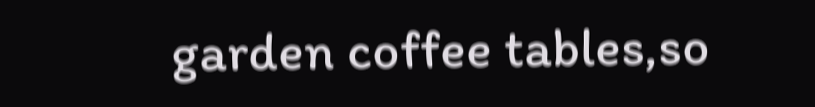garden coffee tables,so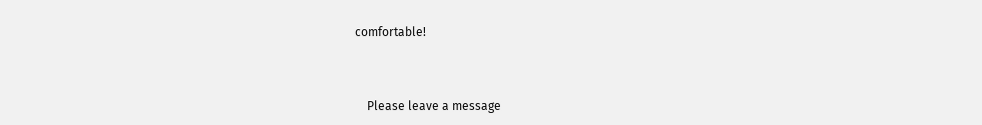comfortable!



    Please leave a message